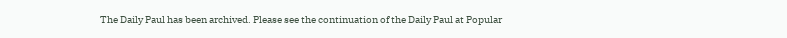The Daily Paul has been archived. Please see the continuation of the Daily Paul at Popular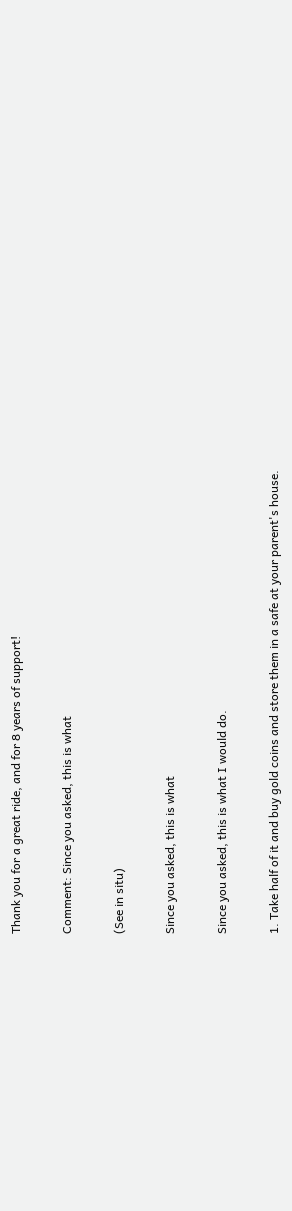Thank you for a great ride, and for 8 years of support!

Comment: Since you asked, this is what

(See in situ)

Since you asked, this is what

Since you asked, this is what I would do.

1. Take half of it and buy gold coins and store them in a safe at your parent's house.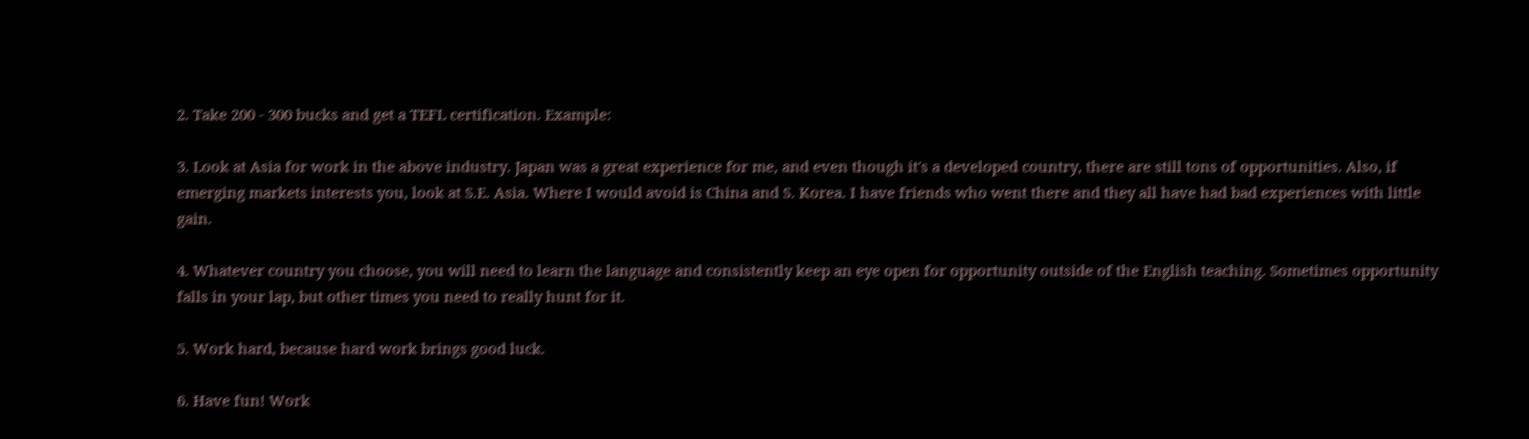2. Take 200 - 300 bucks and get a TEFL certification. Example:

3. Look at Asia for work in the above industry. Japan was a great experience for me, and even though it's a developed country, there are still tons of opportunities. Also, if emerging markets interests you, look at S.E. Asia. Where I would avoid is China and S. Korea. I have friends who went there and they all have had bad experiences with little gain.

4. Whatever country you choose, you will need to learn the language and consistently keep an eye open for opportunity outside of the English teaching. Sometimes opportunity falls in your lap, but other times you need to really hunt for it.

5. Work hard, because hard work brings good luck.

6. Have fun! Work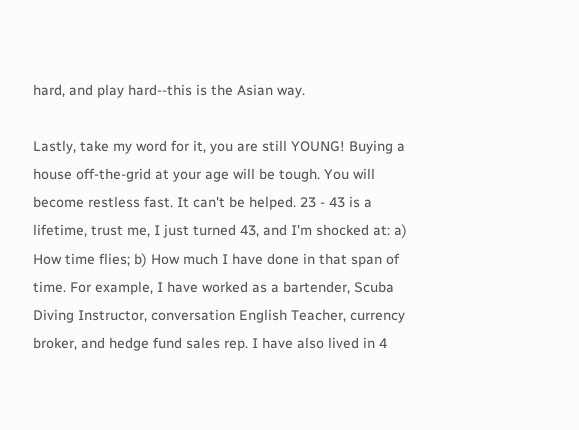hard, and play hard--this is the Asian way.

Lastly, take my word for it, you are still YOUNG! Buying a house off-the-grid at your age will be tough. You will become restless fast. It can't be helped. 23 - 43 is a lifetime, trust me, I just turned 43, and I'm shocked at: a) How time flies; b) How much I have done in that span of time. For example, I have worked as a bartender, Scuba Diving Instructor, conversation English Teacher, currency broker, and hedge fund sales rep. I have also lived in 4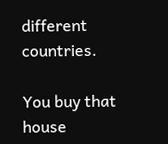different countries.

You buy that house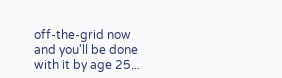off-the-grid now and you'll be done with it by age 25...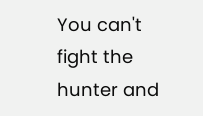You can't fight the hunter and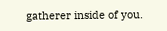gatherer inside of you.